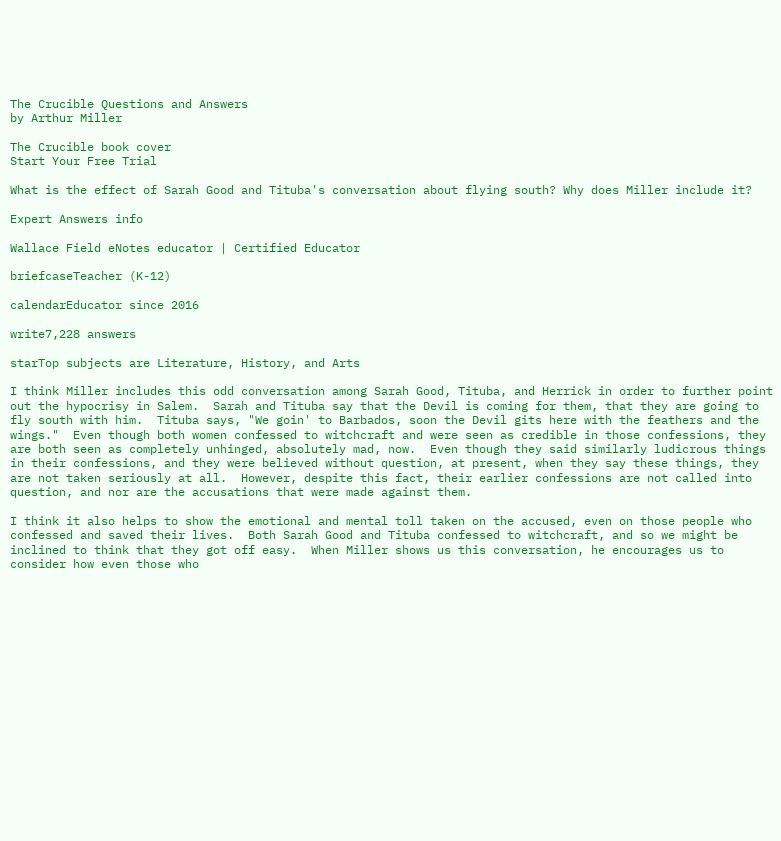The Crucible Questions and Answers
by Arthur Miller

The Crucible book cover
Start Your Free Trial

What is the effect of Sarah Good and Tituba's conversation about flying south? Why does Miller include it?

Expert Answers info

Wallace Field eNotes educator | Certified Educator

briefcaseTeacher (K-12)

calendarEducator since 2016

write7,228 answers

starTop subjects are Literature, History, and Arts

I think Miller includes this odd conversation among Sarah Good, Tituba, and Herrick in order to further point out the hypocrisy in Salem.  Sarah and Tituba say that the Devil is coming for them, that they are going to fly south with him.  Tituba says, "We goin' to Barbados, soon the Devil gits here with the feathers and the wings."  Even though both women confessed to witchcraft and were seen as credible in those confessions, they are both seen as completely unhinged, absolutely mad, now.  Even though they said similarly ludicrous things in their confessions, and they were believed without question, at present, when they say these things, they are not taken seriously at all.  However, despite this fact, their earlier confessions are not called into question, and nor are the accusations that were made against them.

I think it also helps to show the emotional and mental toll taken on the accused, even on those people who confessed and saved their lives.  Both Sarah Good and Tituba confessed to witchcraft, and so we might be inclined to think that they got off easy.  When Miller shows us this conversation, he encourages us to consider how even those who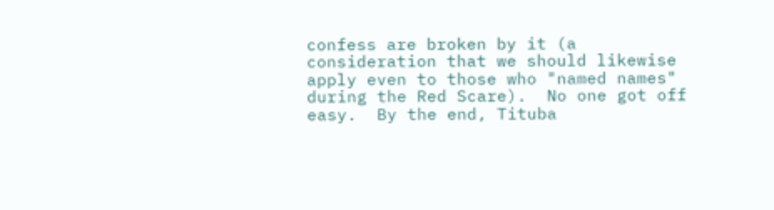confess are broken by it (a consideration that we should likewise apply even to those who "named names" during the Red Scare).  No one got off easy.  By the end, Tituba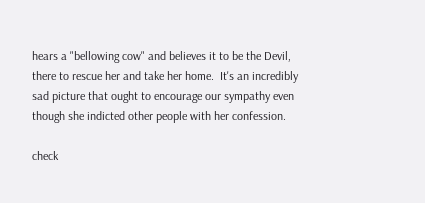hears a "bellowing cow" and believes it to be the Devil, there to rescue her and take her home.  It's an incredibly sad picture that ought to encourage our sympathy even though she indicted other people with her confession.

check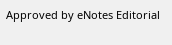Approved by eNotes Editorial